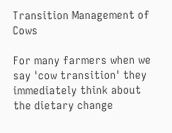Transition Management of Cows

For many farmers when we say 'cow transition' they immediately think about the dietary change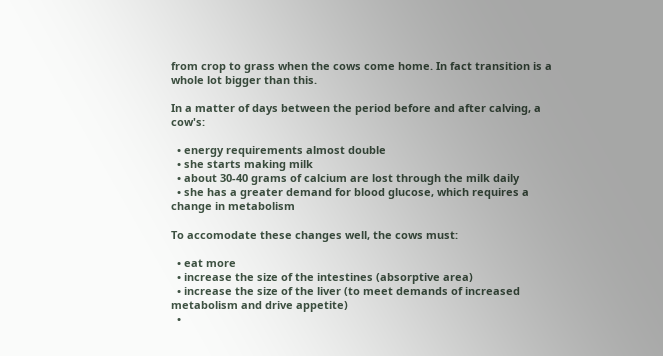from crop to grass when the cows come home. In fact transition is a whole lot bigger than this.

In a matter of days between the period before and after calving, a cow's:

  • energy requirements almost double
  • she starts making milk
  • about 30-40 grams of calcium are lost through the milk daily
  • she has a greater demand for blood glucose, which requires a change in metabolism

To accomodate these changes well, the cows must:

  • eat more
  • increase the size of the intestines (absorptive area)
  • increase the size of the liver (to meet demands of increased metabolism and drive appetite)
  •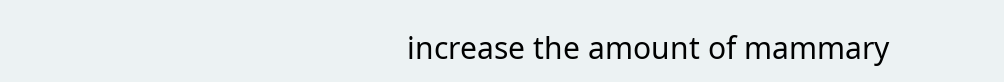increase the amount of mammary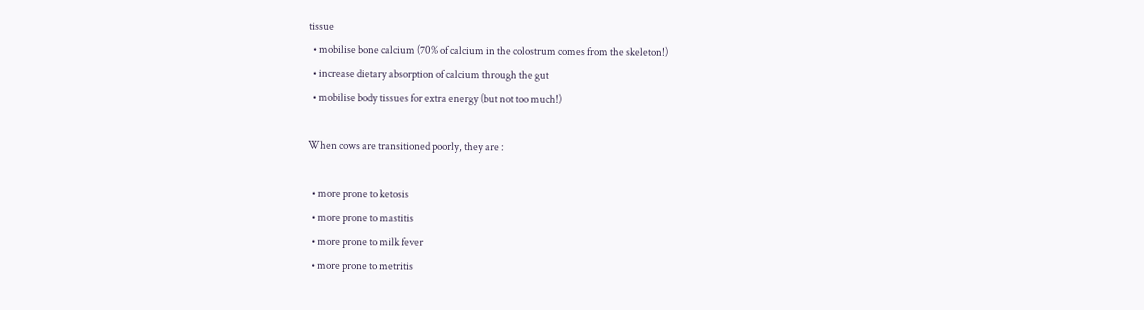tissue
  • mobilise bone calcium (70% of calcium in the colostrum comes from the skeleton!)
  • increase dietary absorption of calcium through the gut
  • mobilise body tissues for extra energy (but not too much!)

When cows are transitioned poorly, they are :

  • more prone to ketosis
  • more prone to mastitis
  • more prone to milk fever
  • more prone to metritis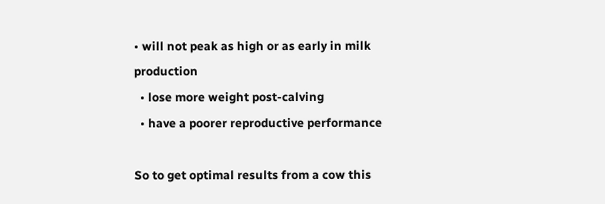• will not peak as high or as early in milk production
  • lose more weight post-calving
  • have a poorer reproductive performance

So to get optimal results from a cow this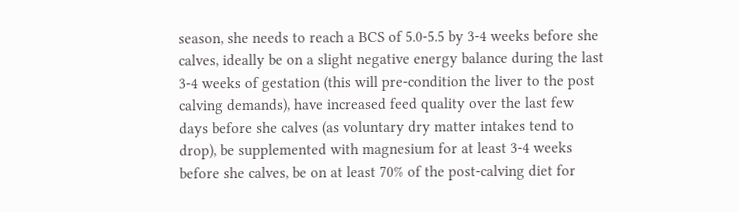season, she needs to reach a BCS of 5.0-5.5 by 3-4 weeks before she calves, ideally be on a slight negative energy balance during the last 3-4 weeks of gestation (this will pre-condition the liver to the post calving demands), have increased feed quality over the last few days before she calves (as voluntary dry matter intakes tend to drop), be supplemented with magnesium for at least 3-4 weeks before she calves, be on at least 70% of the post-calving diet for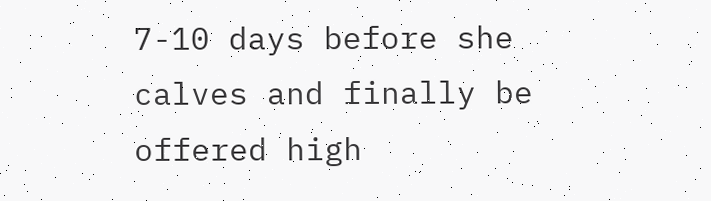7-10 days before she calves and finally be offered high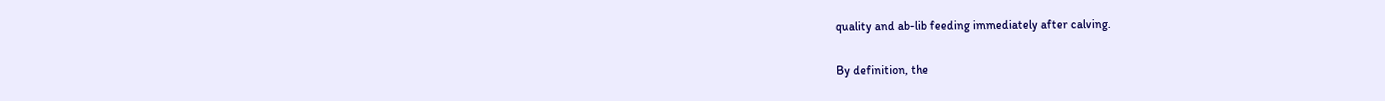quality and ab-lib feeding immediately after calving.

By definition, the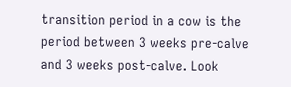transition period in a cow is the period between 3 weeks pre-calve and 3 weeks post-calve. Look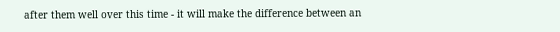after them well over this time - it will make the difference between an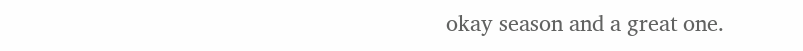okay season and a great one.